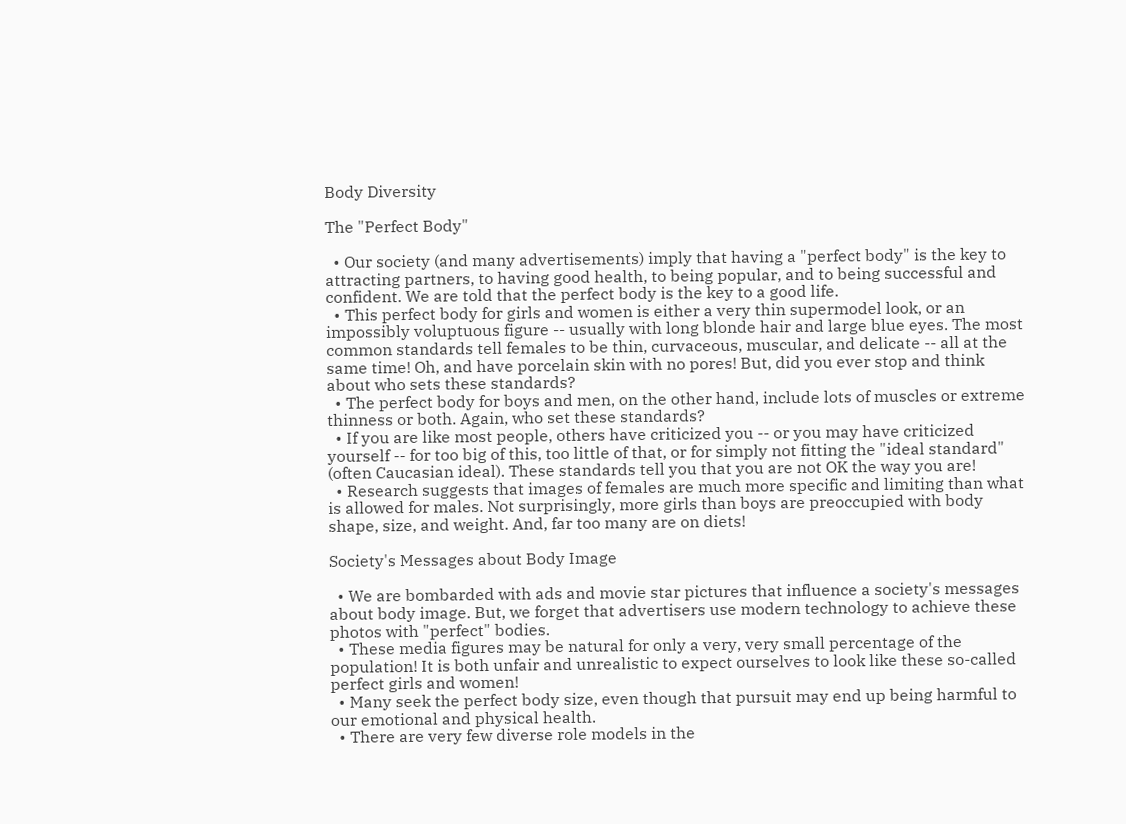Body Diversity

The "Perfect Body"

  • Our society (and many advertisements) imply that having a "perfect body" is the key to attracting partners, to having good health, to being popular, and to being successful and confident. We are told that the perfect body is the key to a good life.
  • This perfect body for girls and women is either a very thin supermodel look, or an impossibly voluptuous figure -- usually with long blonde hair and large blue eyes. The most common standards tell females to be thin, curvaceous, muscular, and delicate -- all at the same time! Oh, and have porcelain skin with no pores! But, did you ever stop and think about who sets these standards?
  • The perfect body for boys and men, on the other hand, include lots of muscles or extreme thinness or both. Again, who set these standards?
  • If you are like most people, others have criticized you -- or you may have criticized yourself -- for too big of this, too little of that, or for simply not fitting the "ideal standard" (often Caucasian ideal). These standards tell you that you are not OK the way you are!
  • Research suggests that images of females are much more specific and limiting than what is allowed for males. Not surprisingly, more girls than boys are preoccupied with body shape, size, and weight. And, far too many are on diets!

Society's Messages about Body Image

  • We are bombarded with ads and movie star pictures that influence a society's messages about body image. But, we forget that advertisers use modern technology to achieve these photos with "perfect" bodies.
  • These media figures may be natural for only a very, very small percentage of the population! It is both unfair and unrealistic to expect ourselves to look like these so-called perfect girls and women!
  • Many seek the perfect body size, even though that pursuit may end up being harmful to our emotional and physical health.
  • There are very few diverse role models in the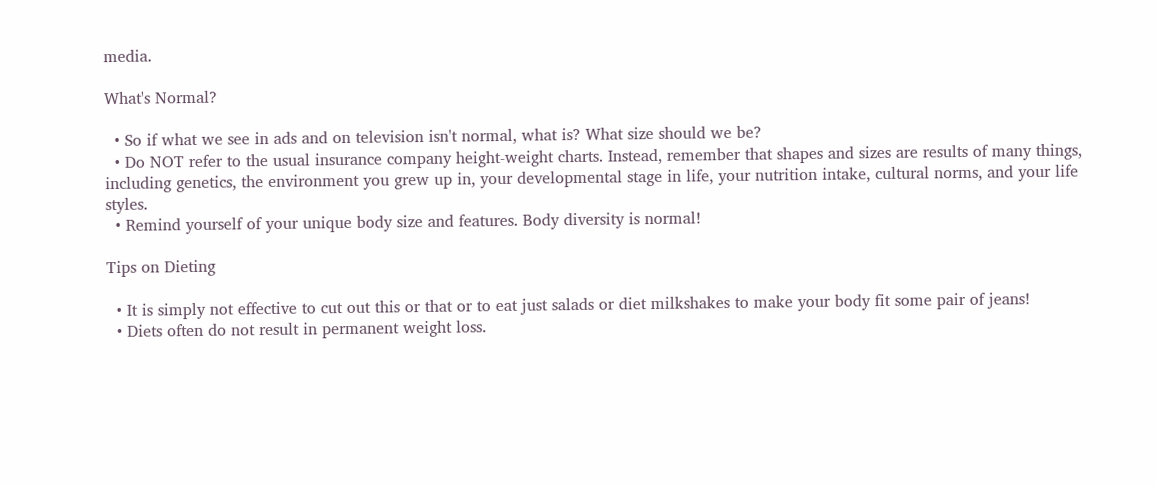media.

What's Normal?

  • So if what we see in ads and on television isn't normal, what is? What size should we be?
  • Do NOT refer to the usual insurance company height-weight charts. Instead, remember that shapes and sizes are results of many things, including genetics, the environment you grew up in, your developmental stage in life, your nutrition intake, cultural norms, and your life styles.
  • Remind yourself of your unique body size and features. Body diversity is normal!

Tips on Dieting

  • It is simply not effective to cut out this or that or to eat just salads or diet milkshakes to make your body fit some pair of jeans!
  • Diets often do not result in permanent weight loss.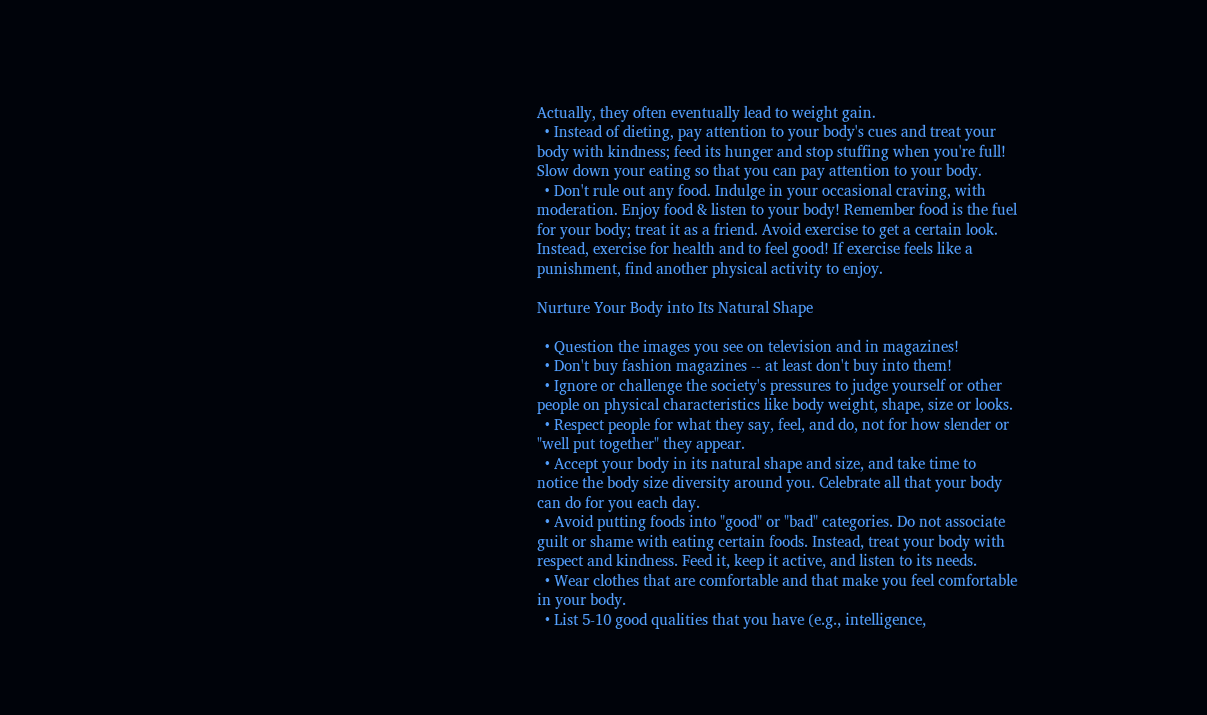Actually, they often eventually lead to weight gain.
  • Instead of dieting, pay attention to your body's cues and treat your body with kindness; feed its hunger and stop stuffing when you're full! Slow down your eating so that you can pay attention to your body.
  • Don't rule out any food. Indulge in your occasional craving, with moderation. Enjoy food & listen to your body! Remember food is the fuel for your body; treat it as a friend. Avoid exercise to get a certain look. Instead, exercise for health and to feel good! If exercise feels like a punishment, find another physical activity to enjoy.

Nurture Your Body into Its Natural Shape

  • Question the images you see on television and in magazines!
  • Don't buy fashion magazines -- at least don't buy into them!
  • Ignore or challenge the society's pressures to judge yourself or other people on physical characteristics like body weight, shape, size or looks.
  • Respect people for what they say, feel, and do, not for how slender or "well put together" they appear.
  • Accept your body in its natural shape and size, and take time to notice the body size diversity around you. Celebrate all that your body can do for you each day.
  • Avoid putting foods into "good" or "bad" categories. Do not associate guilt or shame with eating certain foods. Instead, treat your body with respect and kindness. Feed it, keep it active, and listen to its needs.
  • Wear clothes that are comfortable and that make you feel comfortable in your body.
  • List 5-10 good qualities that you have (e.g., intelligence,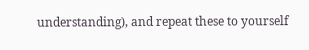understanding), and repeat these to yourself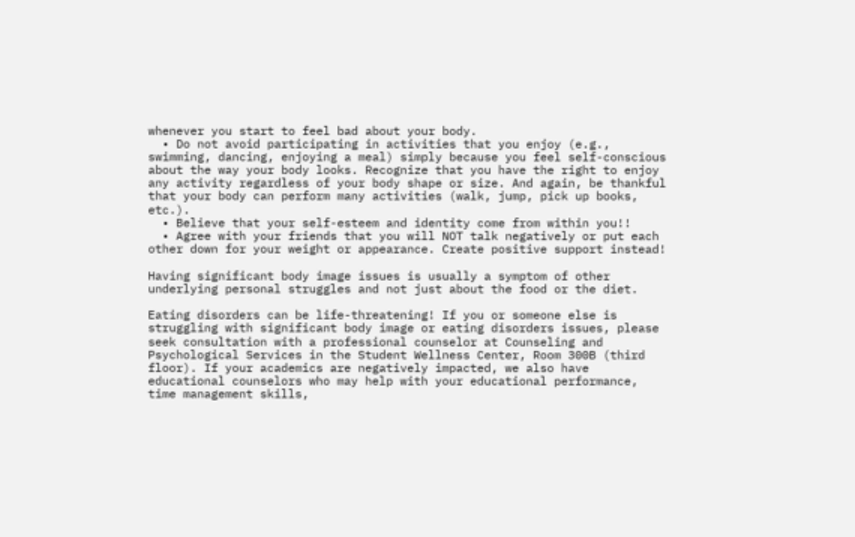whenever you start to feel bad about your body.
  • Do not avoid participating in activities that you enjoy (e.g., swimming, dancing, enjoying a meal) simply because you feel self-conscious about the way your body looks. Recognize that you have the right to enjoy any activity regardless of your body shape or size. And again, be thankful that your body can perform many activities (walk, jump, pick up books, etc.).
  • Believe that your self-esteem and identity come from within you!!
  • Agree with your friends that you will NOT talk negatively or put each other down for your weight or appearance. Create positive support instead!

Having significant body image issues is usually a symptom of other underlying personal struggles and not just about the food or the diet.

Eating disorders can be life-threatening! If you or someone else is struggling with significant body image or eating disorders issues, please seek consultation with a professional counselor at Counseling and Psychological Services in the Student Wellness Center, Room 300B (third floor). If your academics are negatively impacted, we also have educational counselors who may help with your educational performance, time management skills,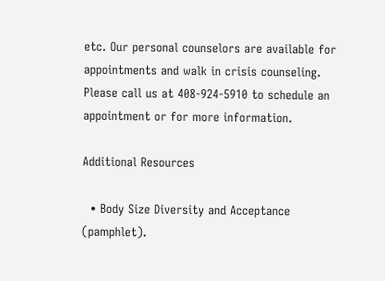etc. Our personal counselors are available for appointments and walk in crisis counseling.  Please call us at 408-924-5910 to schedule an appointment or for more information.

Additional Resources

  • Body Size Diversity and Acceptance (pamphlet).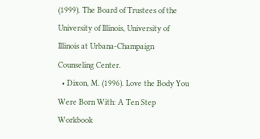(1999). The Board of Trustees of the University of Illinois, University of Illinois at Urbana-Champaign Counseling Center.
  • Dixon, M. (1996). Love the Body You Were Born With: A Ten Step Workbook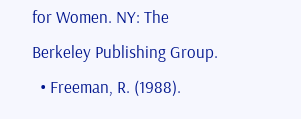for Women. NY: The Berkeley Publishing Group.
  • Freeman, R. (1988).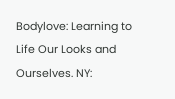Bodylove: Learning to Life Our Looks and Ourselves. NY: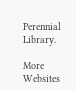Perennial Library.

More Websites